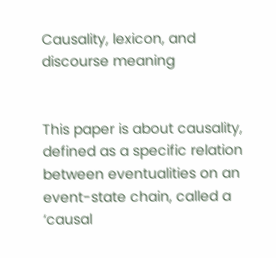Causality, lexicon, and discourse meaning


This paper is about causality, defined as a specific relation between eventualities on an event-state chain, called a ‘causal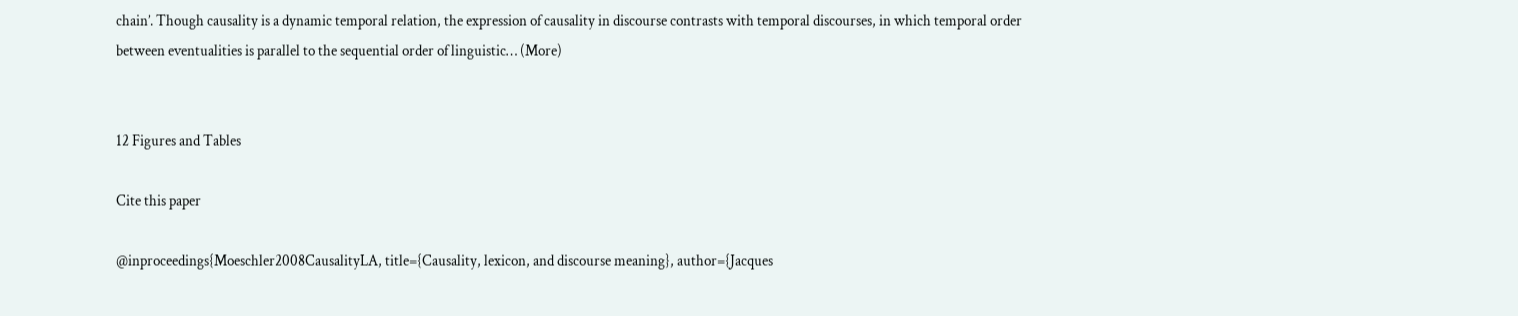chain’. Though causality is a dynamic temporal relation, the expression of causality in discourse contrasts with temporal discourses, in which temporal order between eventualities is parallel to the sequential order of linguistic… (More)


12 Figures and Tables

Cite this paper

@inproceedings{Moeschler2008CausalityLA, title={Causality, lexicon, and discourse meaning}, author={Jacques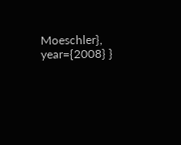Moeschler}, year={2008} }